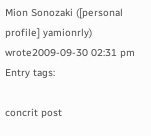Mion Sonozaki ([personal profile] yamionrly) wrote2009-09-30 02:31 pm
Entry tags:

concrit post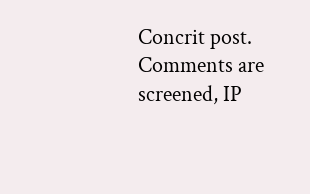Concrit post. Comments are screened, IP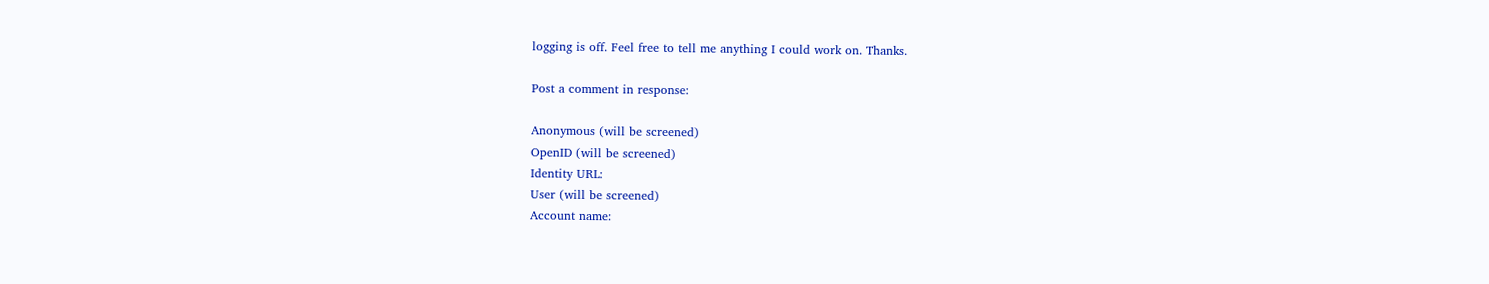logging is off. Feel free to tell me anything I could work on. Thanks.

Post a comment in response:

Anonymous (will be screened)
OpenID (will be screened)
Identity URL:
User (will be screened)
Account name: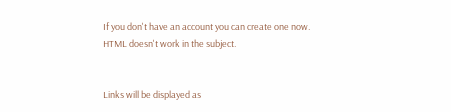If you don't have an account you can create one now.
HTML doesn't work in the subject.


Links will be displayed as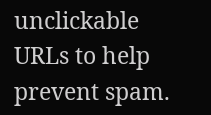unclickable URLs to help prevent spam.